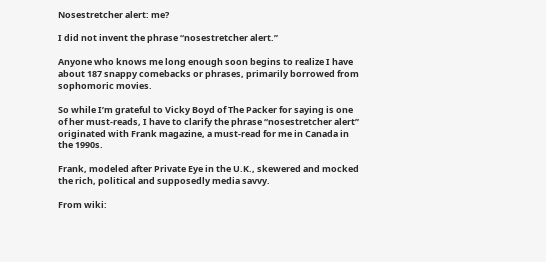Nosestretcher alert: me?

I did not invent the phrase “nosestretcher alert.”

Anyone who knows me long enough soon begins to realize I have about 187 snappy comebacks or phrases, primarily borrowed from sophomoric movies.

So while I’m grateful to Vicky Boyd of The Packer for saying is one of her must-reads, I have to clarify the phrase “nosestretcher alert” originated with Frank magazine, a must-read for me in Canada in the 1990s.

Frank, modeled after Private Eye in the U.K., skewered and mocked the rich, political and supposedly media savvy.

From wiki: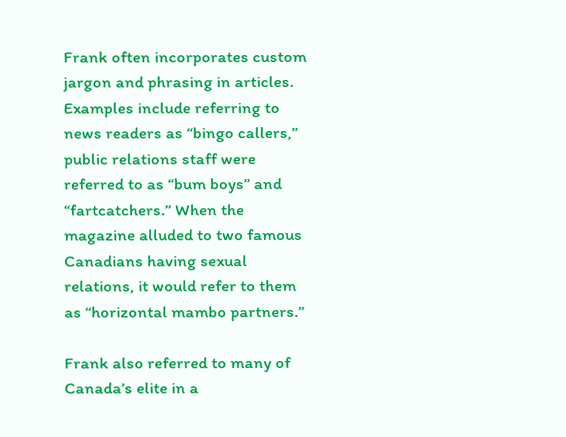Frank often incorporates custom jargon and phrasing in articles. Examples include referring to news readers as “bingo callers,” public relations staff were referred to as “bum boys” and “fartcatchers.” When the magazine alluded to two famous Canadians having sexual relations, it would refer to them as “horizontal mambo partners.”

Frank also referred to many of Canada’s elite in a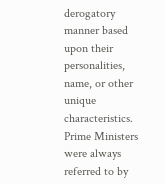derogatory manner based upon their personalities, name, or other unique characteristics. Prime Ministers were always referred to by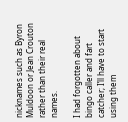nicknames such as Byron Muldoon or Jean Crouton rather than their real names.

I had forgotten about bingo caller and fart catcher; I’ll have to start using them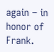again – in honor of Frank.